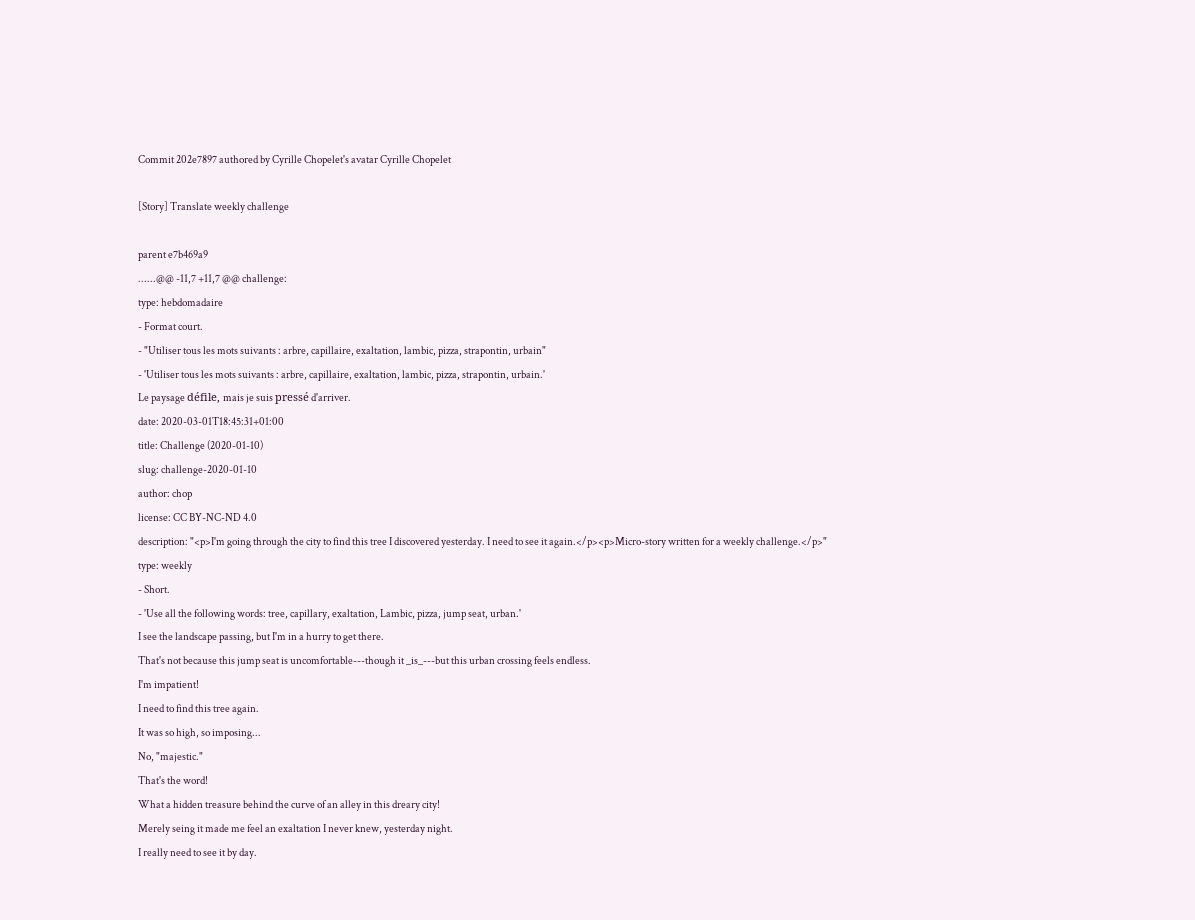Commit 202e7897 authored by Cyrille Chopelet's avatar Cyrille Chopelet

[Story] Translate weekly challenge

parent e7b469a9
......@@ -11,7 +11,7 @@ challenge:
type: hebdomadaire
- Format court.
- "Utiliser tous les mots suivants : arbre, capillaire, exaltation, lambic, pizza, strapontin, urbain"
- 'Utiliser tous les mots suivants : arbre, capillaire, exaltation, lambic, pizza, strapontin, urbain.'
Le paysage défile, mais je suis pressé d'arriver.
date: 2020-03-01T18:45:31+01:00
title: Challenge (2020-01-10)
slug: challenge-2020-01-10
author: chop
license: CC BY-NC-ND 4.0
description: "<p>I'm going through the city to find this tree I discovered yesterday. I need to see it again.</p><p>Micro-story written for a weekly challenge.</p>"
type: weekly
- Short.
- 'Use all the following words: tree, capillary, exaltation, Lambic, pizza, jump seat, urban.'
I see the landscape passing, but I'm in a hurry to get there.
That's not because this jump seat is uncomfortable---though it _is_---but this urban crossing feels endless.
I'm impatient!
I need to find this tree again.
It was so high, so imposing...
No, "majestic."
That's the word!
What a hidden treasure behind the curve of an alley in this dreary city!
Merely seing it made me feel an exaltation I never knew, yesterday night.
I really need to see it by day.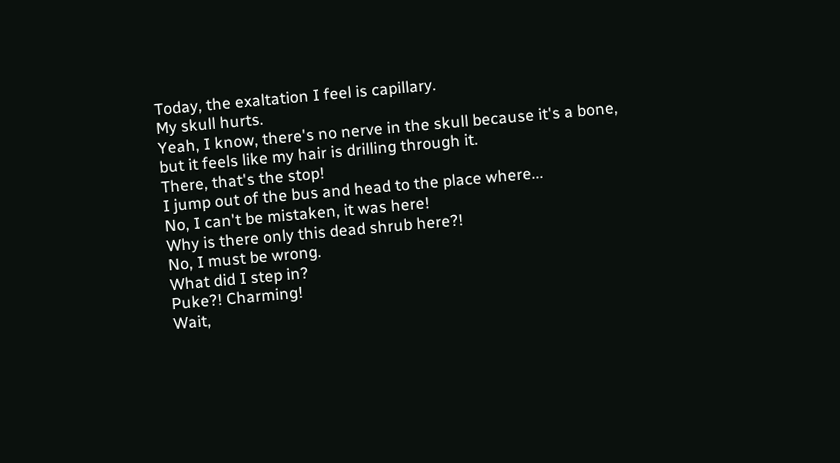Today, the exaltation I feel is capillary.
My skull hurts.
Yeah, I know, there's no nerve in the skull because it's a bone, but it feels like my hair is drilling through it.
There, that's the stop!
I jump out of the bus and head to the place where...
No, I can't be mistaken, it was here!
Why is there only this dead shrub here?!
No, I must be wrong.
What did I step in?
Puke?! Charming!
Wait,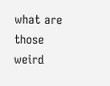what are those weird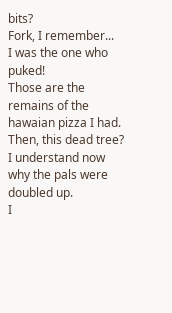bits?
Fork, I remember...
I was the one who puked!
Those are the remains of the hawaian pizza I had.
Then, this dead tree?
I understand now why the pals were doubled up.
I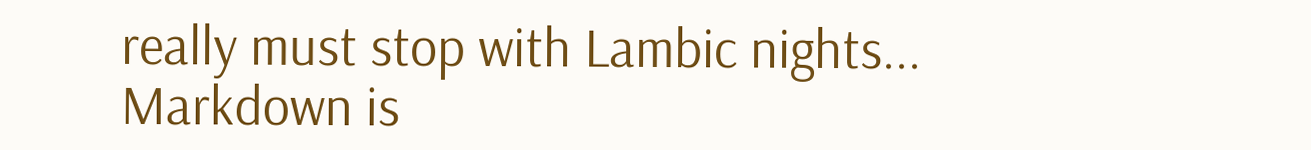really must stop with Lambic nights...
Markdown is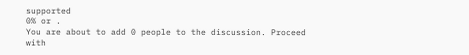supported
0% or .
You are about to add 0 people to the discussion. Proceed with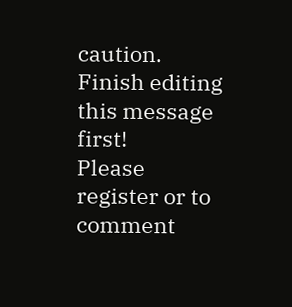caution.
Finish editing this message first!
Please register or to comment